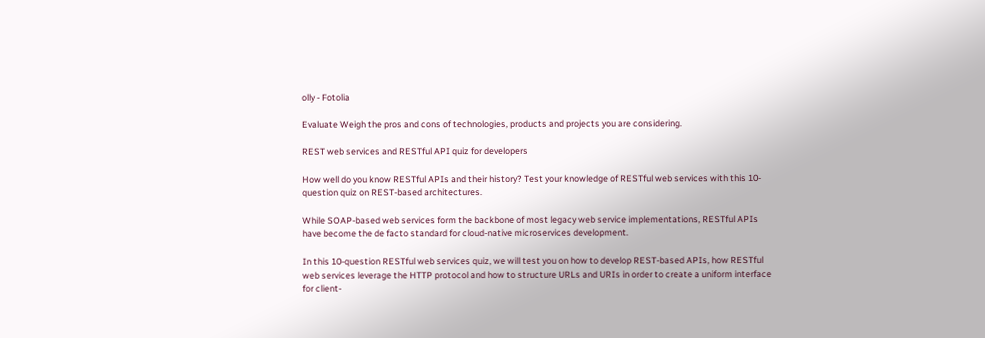olly - Fotolia

Evaluate Weigh the pros and cons of technologies, products and projects you are considering.

REST web services and RESTful API quiz for developers

How well do you know RESTful APIs and their history? Test your knowledge of RESTful web services with this 10-question quiz on REST-based architectures.

While SOAP-based web services form the backbone of most legacy web service implementations, RESTful APIs have become the de facto standard for cloud-native microservices development.

In this 10-question RESTful web services quiz, we will test you on how to develop REST-based APIs, how RESTful web services leverage the HTTP protocol and how to structure URLs and URIs in order to create a uniform interface for client-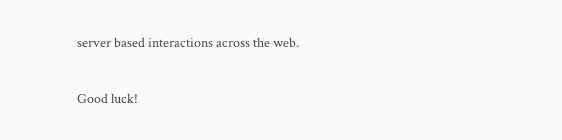server based interactions across the web.

Good luck!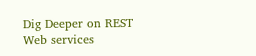Dig Deeper on REST Web services